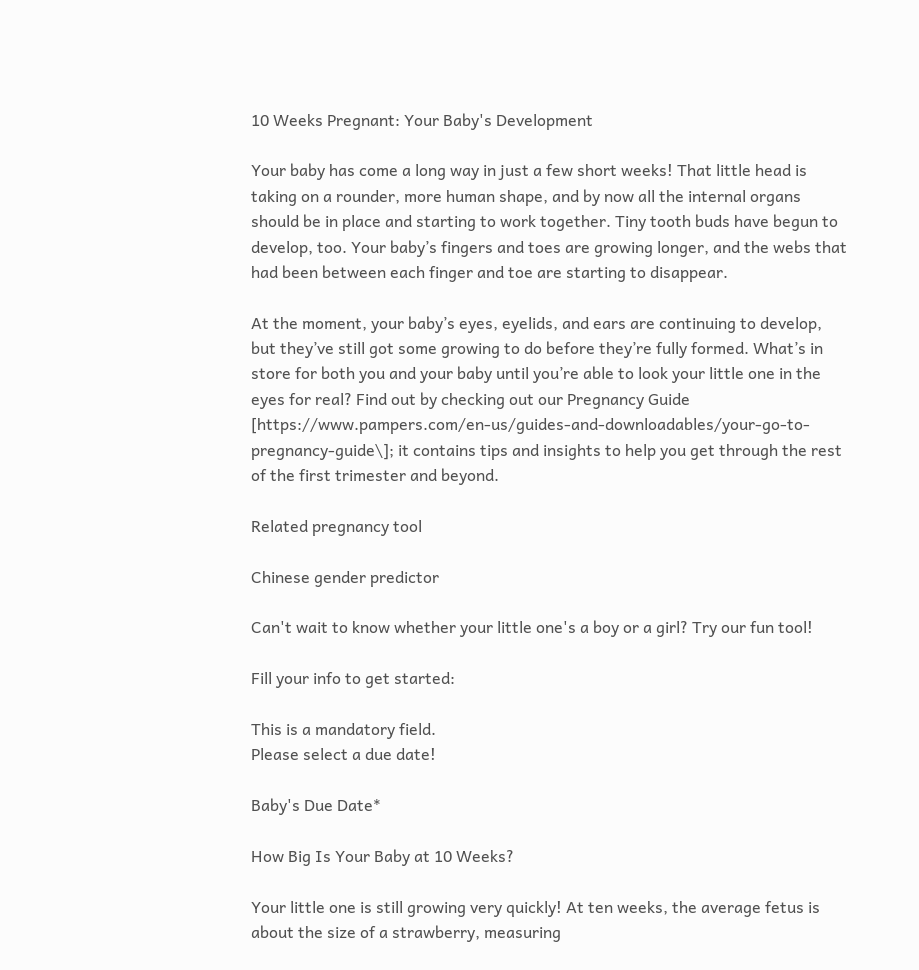10 Weeks Pregnant: Your Baby's Development

Your baby has come a long way in just a few short weeks! That little head is taking on a rounder, more human shape, and by now all the internal organs should be in place and starting to work together. Tiny tooth buds have begun to develop, too. Your baby’s fingers and toes are growing longer, and the webs that had been between each finger and toe are starting to disappear.

At the moment, your baby’s eyes, eyelids, and ears are continuing to develop, but they’ve still got some growing to do before they’re fully formed. What’s in store for both you and your baby until you’re able to look your little one in the eyes for real? Find out by checking out our Pregnancy Guide [https://www.pampers.com/en-us/guides-and-downloadables/your-go-to-pregnancy-guide\]; it contains tips and insights to help you get through the rest of the first trimester and beyond.

Related pregnancy tool

Chinese gender predictor

Can't wait to know whether your little one's a boy or a girl? Try our fun tool!

Fill your info to get started:

This is a mandatory field.
Please select a due date!

Baby's Due Date*

How Big Is Your Baby at 10 Weeks?

Your little one is still growing very quickly! At ten weeks, the average fetus is about the size of a strawberry, measuring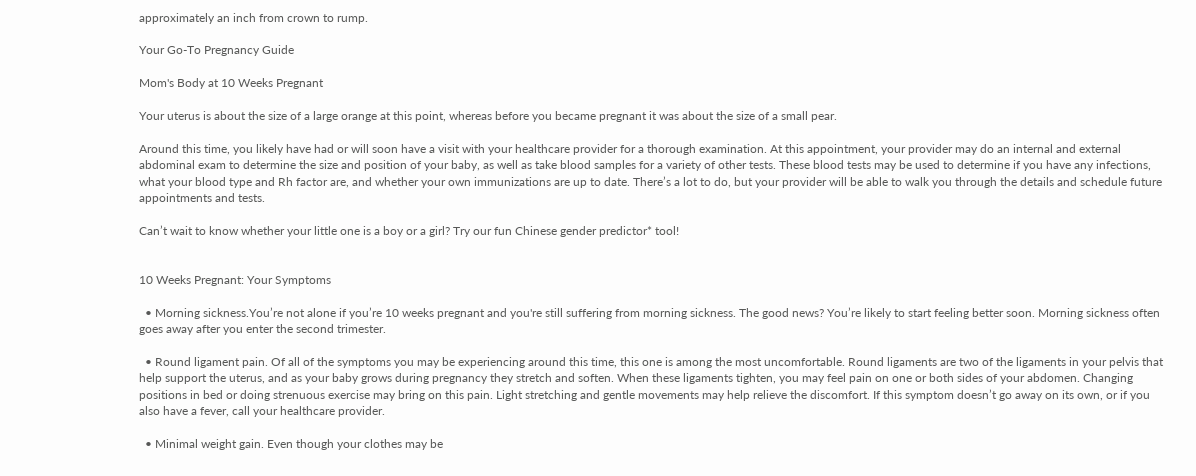approximately an inch from crown to rump.

Your Go-To Pregnancy Guide

Mom's Body at 10 Weeks Pregnant

Your uterus is about the size of a large orange at this point, whereas before you became pregnant it was about the size of a small pear.

Around this time, you likely have had or will soon have a visit with your healthcare provider for a thorough examination. At this appointment, your provider may do an internal and external abdominal exam to determine the size and position of your baby, as well as take blood samples for a variety of other tests. These blood tests may be used to determine if you have any infections, what your blood type and Rh factor are, and whether your own immunizations are up to date. There’s a lot to do, but your provider will be able to walk you through the details and schedule future appointments and tests.

Can’t wait to know whether your little one is a boy or a girl? Try our fun Chinese gender predictor* tool!


10 Weeks Pregnant: Your Symptoms

  • Morning sickness.You’re not alone if you’re 10 weeks pregnant and you're still suffering from morning sickness. The good news? You’re likely to start feeling better soon. Morning sickness often goes away after you enter the second trimester.

  • Round ligament pain. Of all of the symptoms you may be experiencing around this time, this one is among the most uncomfortable. Round ligaments are two of the ligaments in your pelvis that help support the uterus, and as your baby grows during pregnancy they stretch and soften. When these ligaments tighten, you may feel pain on one or both sides of your abdomen. Changing positions in bed or doing strenuous exercise may bring on this pain. Light stretching and gentle movements may help relieve the discomfort. If this symptom doesn’t go away on its own, or if you also have a fever, call your healthcare provider.

  • Minimal weight gain. Even though your clothes may be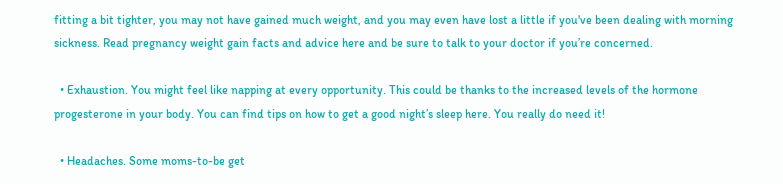fitting a bit tighter, you may not have gained much weight, and you may even have lost a little if you've been dealing with morning sickness. Read pregnancy weight gain facts and advice here and be sure to talk to your doctor if you’re concerned.

  • Exhaustion. You might feel like napping at every opportunity. This could be thanks to the increased levels of the hormone progesterone in your body. You can find tips on how to get a good night’s sleep here. You really do need it!

  • Headaches. Some moms-to-be get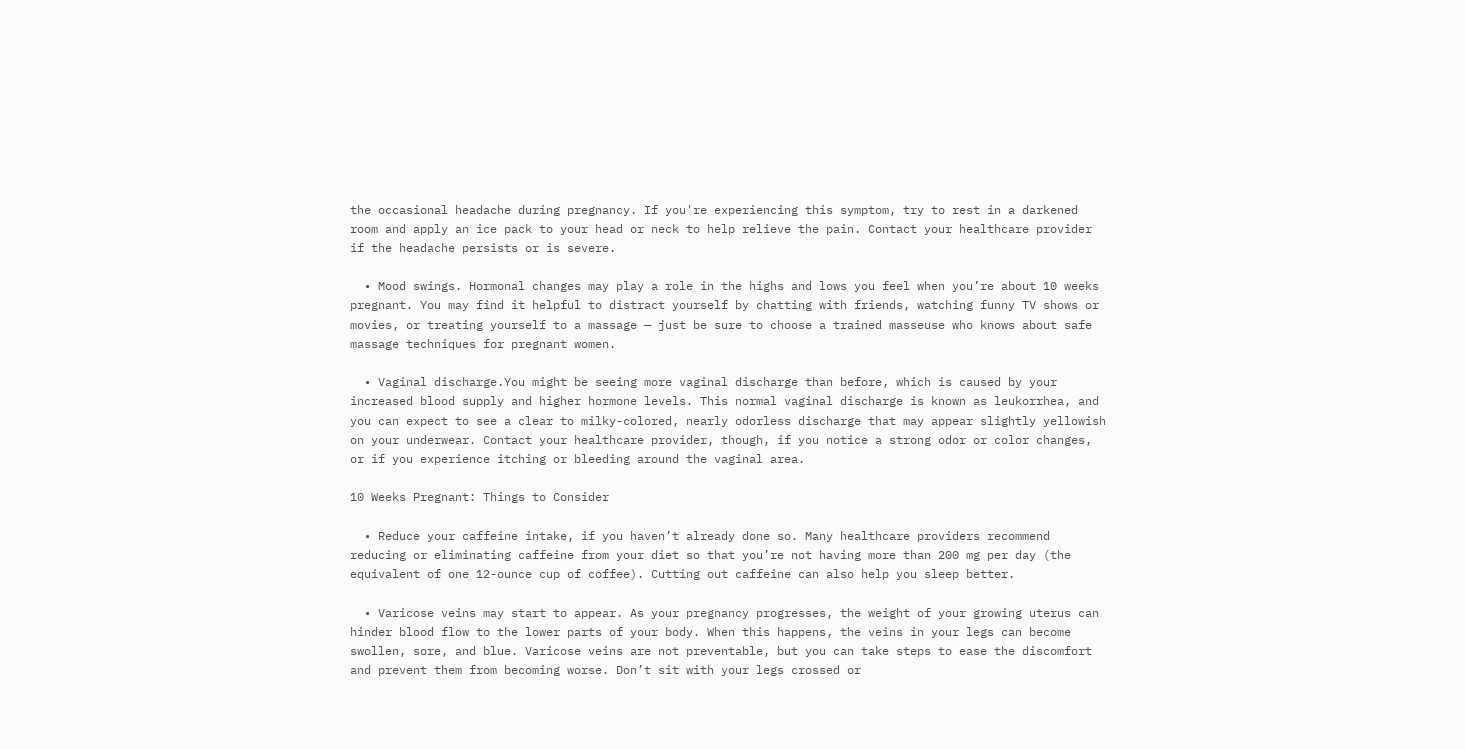the occasional headache during pregnancy. If you're experiencing this symptom, try to rest in a darkened room and apply an ice pack to your head or neck to help relieve the pain. Contact your healthcare provider if the headache persists or is severe.

  • Mood swings. Hormonal changes may play a role in the highs and lows you feel when you’re about 10 weeks pregnant. You may find it helpful to distract yourself by chatting with friends, watching funny TV shows or movies, or treating yourself to a massage — just be sure to choose a trained masseuse who knows about safe massage techniques for pregnant women.

  • Vaginal discharge.You might be seeing more vaginal discharge than before, which is caused by your increased blood supply and higher hormone levels. This normal vaginal discharge is known as leukorrhea, and you can expect to see a clear to milky-colored, nearly odorless discharge that may appear slightly yellowish on your underwear. Contact your healthcare provider, though, if you notice a strong odor or color changes, or if you experience itching or bleeding around the vaginal area.

10 Weeks Pregnant: Things to Consider

  • Reduce your caffeine intake, if you haven’t already done so. Many healthcare providers recommend reducing or eliminating caffeine from your diet so that you’re not having more than 200 mg per day (the equivalent of one 12-ounce cup of coffee). Cutting out caffeine can also help you sleep better.

  • Varicose veins may start to appear. As your pregnancy progresses, the weight of your growing uterus can hinder blood flow to the lower parts of your body. When this happens, the veins in your legs can become swollen, sore, and blue. Varicose veins are not preventable, but you can take steps to ease the discomfort and prevent them from becoming worse. Don’t sit with your legs crossed or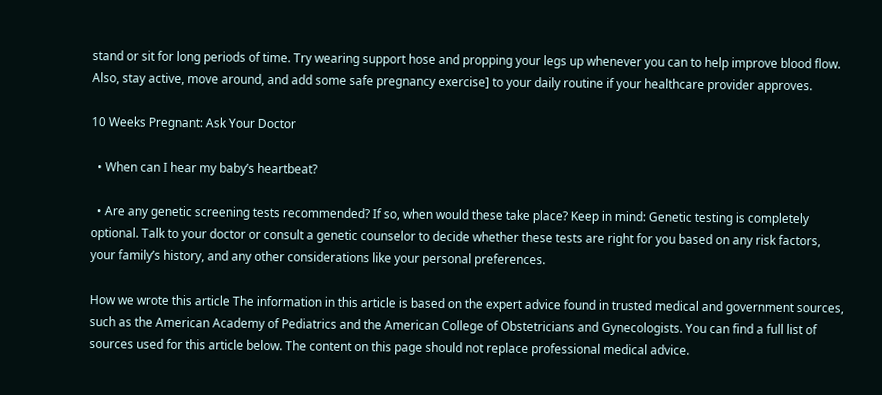stand or sit for long periods of time. Try wearing support hose and propping your legs up whenever you can to help improve blood flow. Also, stay active, move around, and add some safe pregnancy exercise] to your daily routine if your healthcare provider approves.

10 Weeks Pregnant: Ask Your Doctor

  • When can I hear my baby’s heartbeat?

  • Are any genetic screening tests recommended? If so, when would these take place? Keep in mind: Genetic testing is completely optional. Talk to your doctor or consult a genetic counselor to decide whether these tests are right for you based on any risk factors, your family’s history, and any other considerations like your personal preferences.

How we wrote this article The information in this article is based on the expert advice found in trusted medical and government sources, such as the American Academy of Pediatrics and the American College of Obstetricians and Gynecologists. You can find a full list of sources used for this article below. The content on this page should not replace professional medical advice.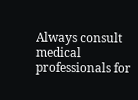Always consult medical professionals for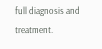full diagnosis and treatment.